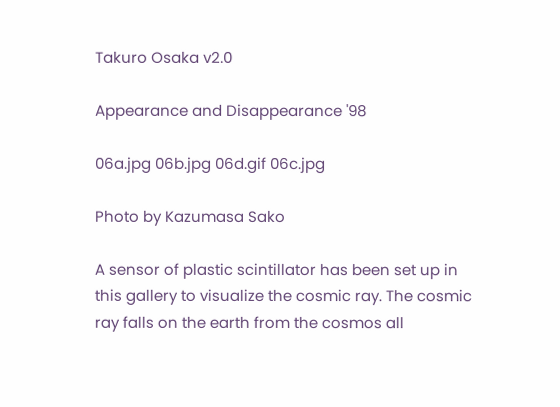Takuro Osaka v2.0

Appearance and Disappearance '98

06a.jpg 06b.jpg 06d.gif 06c.jpg

Photo by Kazumasa Sako

A sensor of plastic scintillator has been set up in this gallery to visualize the cosmic ray. The cosmic ray falls on the earth from the cosmos all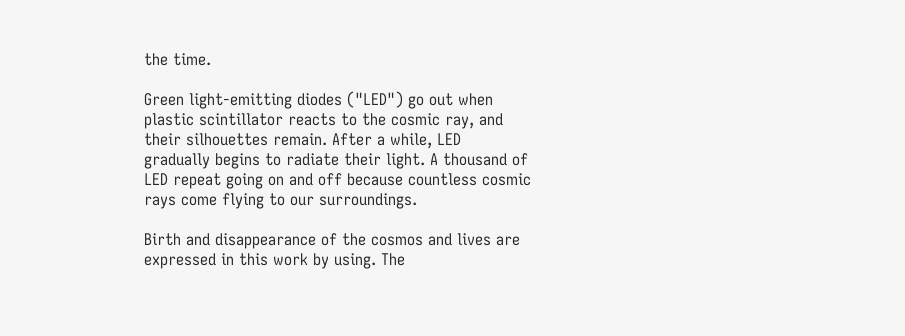the time.

Green light-emitting diodes ("LED") go out when plastic scintillator reacts to the cosmic ray, and their silhouettes remain. After a while, LED gradually begins to radiate their light. A thousand of LED repeat going on and off because countless cosmic rays come flying to our surroundings.

Birth and disappearance of the cosmos and lives are expressed in this work by using. The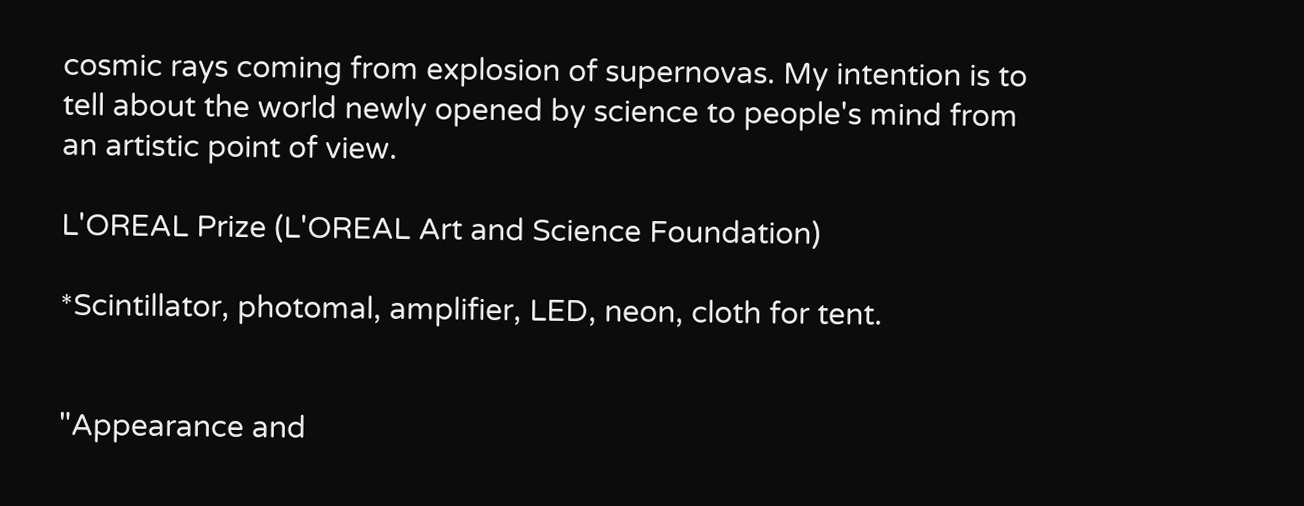cosmic rays coming from explosion of supernovas. My intention is to tell about the world newly opened by science to people's mind from an artistic point of view.

L'OREAL Prize (L'OREAL Art and Science Foundation)

*Scintillator, photomal, amplifier, LED, neon, cloth for tent.


"Appearance and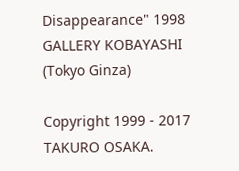Disappearance" 1998 GALLERY KOBAYASHI (Tokyo Ginza)

Copyright 1999 - 2017 TAKURO OSAKA.